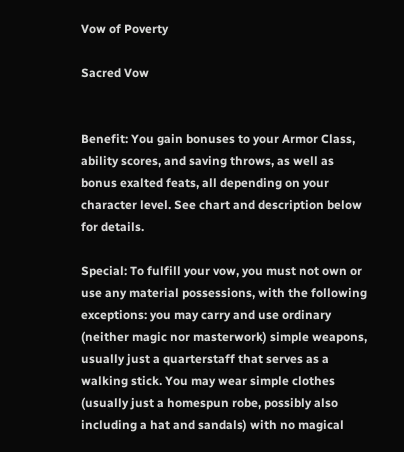Vow of Poverty

Sacred Vow


Benefit: You gain bonuses to your Armor Class, ability scores, and saving throws, as well as bonus exalted feats, all depending on your character level. See chart and description below for details.

Special: To fulfill your vow, you must not own or use any material possessions, with the following exceptions: you may carry and use ordinary (neither magic nor masterwork) simple weapons, usually just a quarterstaff that serves as a walking stick. You may wear simple clothes (usually just a homespun robe, possibly also including a hat and sandals) with no magical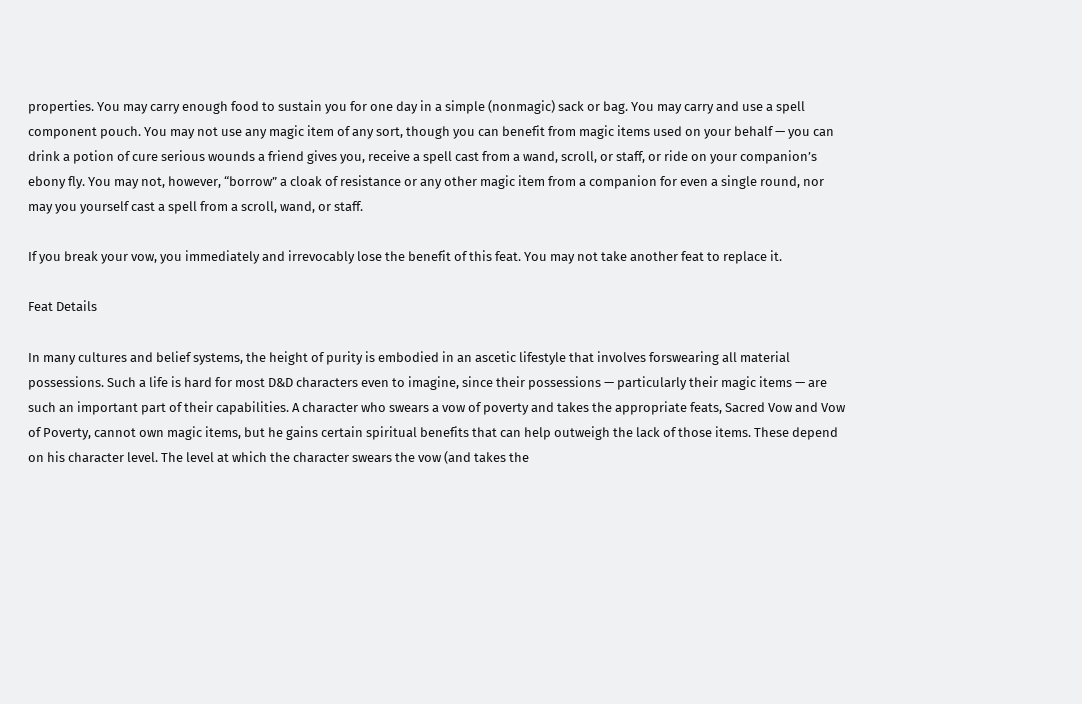properties. You may carry enough food to sustain you for one day in a simple (nonmagic) sack or bag. You may carry and use a spell component pouch. You may not use any magic item of any sort, though you can benefit from magic items used on your behalf — you can drink a potion of cure serious wounds a friend gives you, receive a spell cast from a wand, scroll, or staff, or ride on your companion’s ebony fly. You may not, however, “borrow” a cloak of resistance or any other magic item from a companion for even a single round, nor may you yourself cast a spell from a scroll, wand, or staff.

If you break your vow, you immediately and irrevocably lose the benefit of this feat. You may not take another feat to replace it.

Feat Details

In many cultures and belief systems, the height of purity is embodied in an ascetic lifestyle that involves forswearing all material possessions. Such a life is hard for most D&D characters even to imagine, since their possessions — particularly their magic items — are such an important part of their capabilities. A character who swears a vow of poverty and takes the appropriate feats, Sacred Vow and Vow of Poverty, cannot own magic items, but he gains certain spiritual benefits that can help outweigh the lack of those items. These depend on his character level. The level at which the character swears the vow (and takes the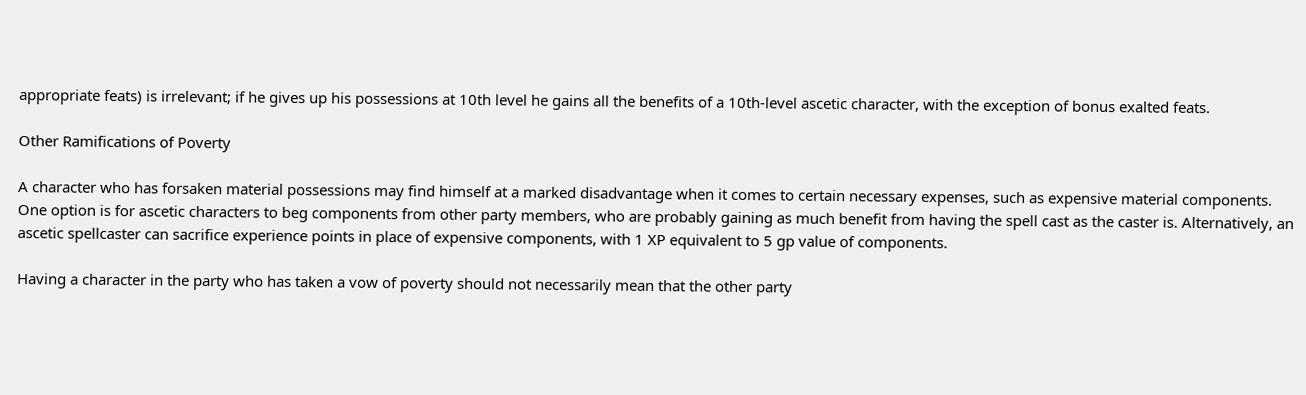appropriate feats) is irrelevant; if he gives up his possessions at 10th level he gains all the benefits of a 10th-level ascetic character, with the exception of bonus exalted feats.

Other Ramifications of Poverty

A character who has forsaken material possessions may find himself at a marked disadvantage when it comes to certain necessary expenses, such as expensive material components. One option is for ascetic characters to beg components from other party members, who are probably gaining as much benefit from having the spell cast as the caster is. Alternatively, an ascetic spellcaster can sacrifice experience points in place of expensive components, with 1 XP equivalent to 5 gp value of components.

Having a character in the party who has taken a vow of poverty should not necessarily mean that the other party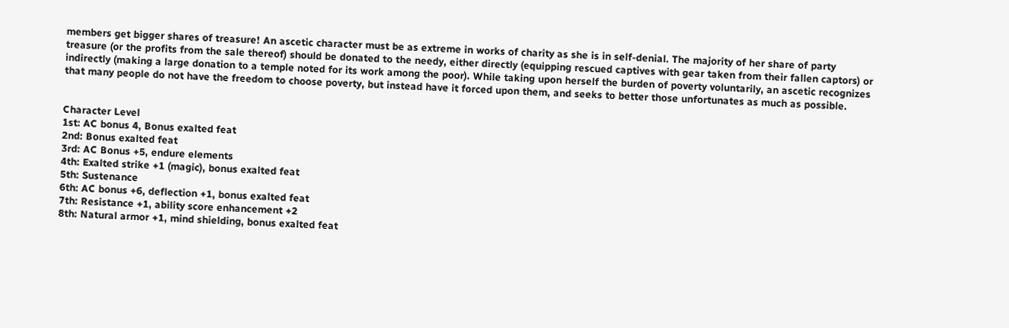members get bigger shares of treasure! An ascetic character must be as extreme in works of charity as she is in self-denial. The majority of her share of party treasure (or the profits from the sale thereof) should be donated to the needy, either directly (equipping rescued captives with gear taken from their fallen captors) or indirectly (making a large donation to a temple noted for its work among the poor). While taking upon herself the burden of poverty voluntarily, an ascetic recognizes that many people do not have the freedom to choose poverty, but instead have it forced upon them, and seeks to better those unfortunates as much as possible.


Character Level
1st: AC bonus 4, Bonus exalted feat
2nd: Bonus exalted feat
3rd: AC Bonus +5, endure elements
4th: Exalted strike +1 (magic), bonus exalted feat
5th: Sustenance
6th: AC bonus +6, deflection +1, bonus exalted feat
7th: Resistance +1, ability score enhancement +2
8th: Natural armor +1, mind shielding, bonus exalted feat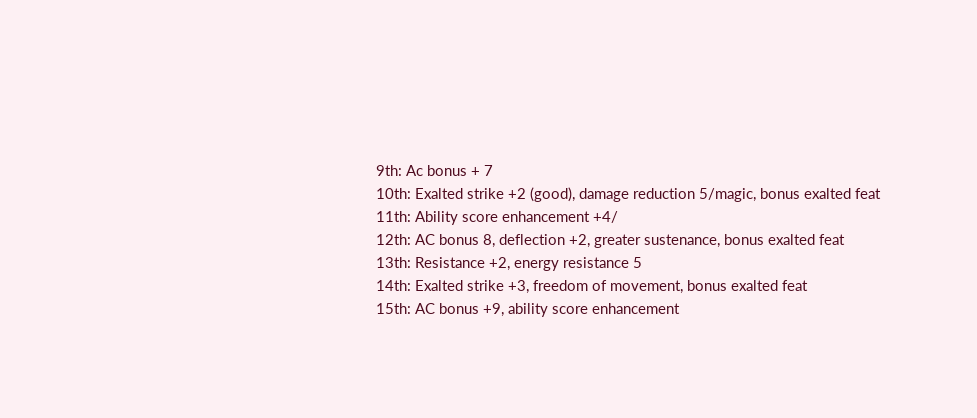9th: Ac bonus + 7
10th: Exalted strike +2 (good), damage reduction 5/magic, bonus exalted feat
11th: Ability score enhancement +4/
12th: AC bonus 8, deflection +2, greater sustenance, bonus exalted feat
13th: Resistance +2, energy resistance 5
14th: Exalted strike +3, freedom of movement, bonus exalted feat
15th: AC bonus +9, ability score enhancement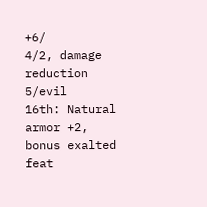+6/
4/2, damage reduction 5/evil
16th: Natural armor +2, bonus exalted feat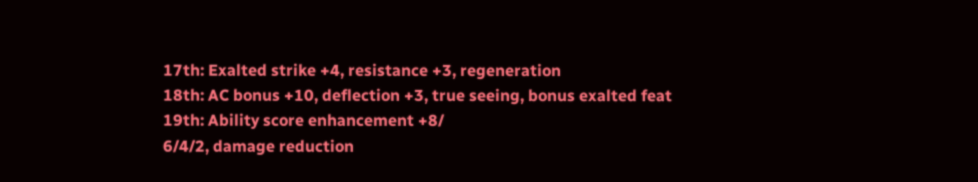17th: Exalted strike +4, resistance +3, regeneration
18th: AC bonus +10, deflection +3, true seeing, bonus exalted feat
19th: Ability score enhancement +8/
6/4/2, damage reduction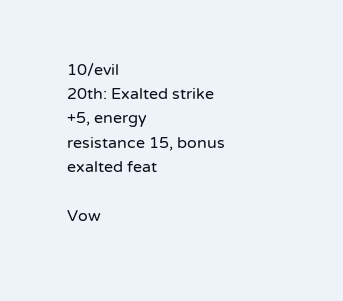10/evil
20th: Exalted strike +5, energy resistance 15, bonus exalted feat

Vow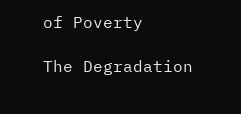of Poverty

The Degradation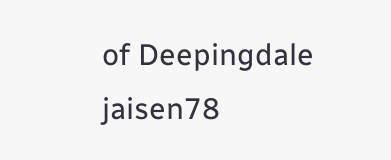of Deepingdale jaisen78